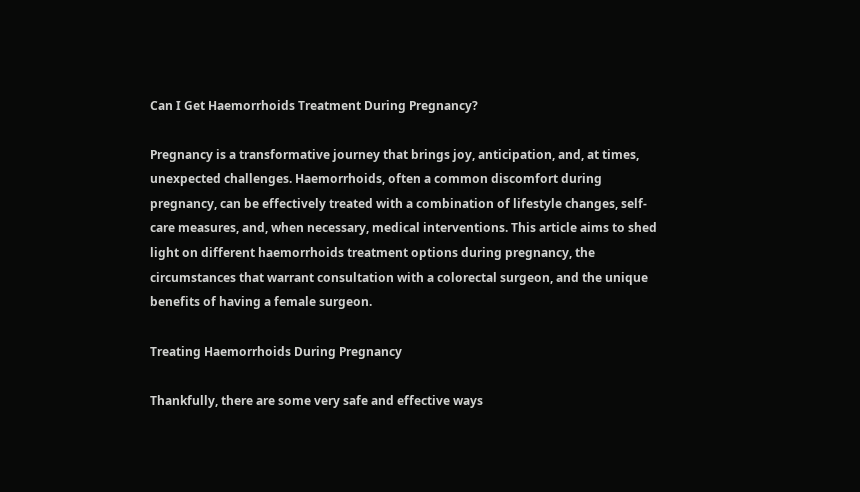Can I Get Haemorrhoids Treatment During Pregnancy?

Pregnancy is a transformative journey that brings joy, anticipation, and, at times, unexpected challenges. Haemorrhoids, often a common discomfort during pregnancy, can be effectively treated with a combination of lifestyle changes, self-care measures, and, when necessary, medical interventions. This article aims to shed light on different haemorrhoids treatment options during pregnancy, the circumstances that warrant consultation with a colorectal surgeon, and the unique benefits of having a female surgeon.

Treating Haemorrhoids During Pregnancy

Thankfully, there are some very safe and effective ways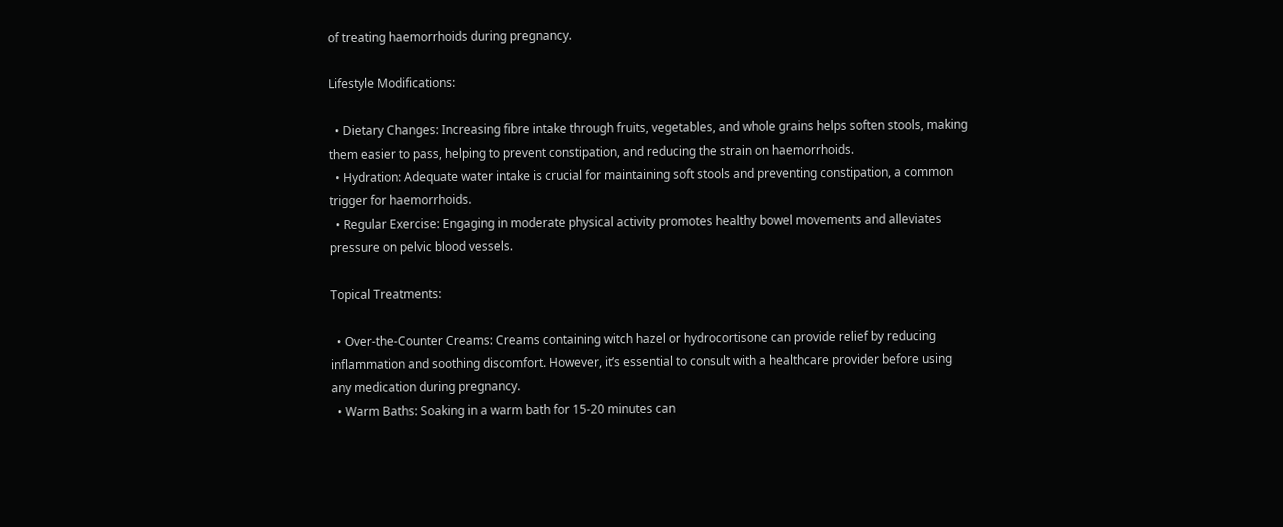of treating haemorrhoids during pregnancy.

Lifestyle Modifications:

  • Dietary Changes: Increasing fibre intake through fruits, vegetables, and whole grains helps soften stools, making them easier to pass, helping to prevent constipation, and reducing the strain on haemorrhoids.
  • Hydration: Adequate water intake is crucial for maintaining soft stools and preventing constipation, a common trigger for haemorrhoids.
  • Regular Exercise: Engaging in moderate physical activity promotes healthy bowel movements and alleviates pressure on pelvic blood vessels.

Topical Treatments:

  • Over-the-Counter Creams: Creams containing witch hazel or hydrocortisone can provide relief by reducing inflammation and soothing discomfort. However, it’s essential to consult with a healthcare provider before using any medication during pregnancy.
  • Warm Baths: Soaking in a warm bath for 15-20 minutes can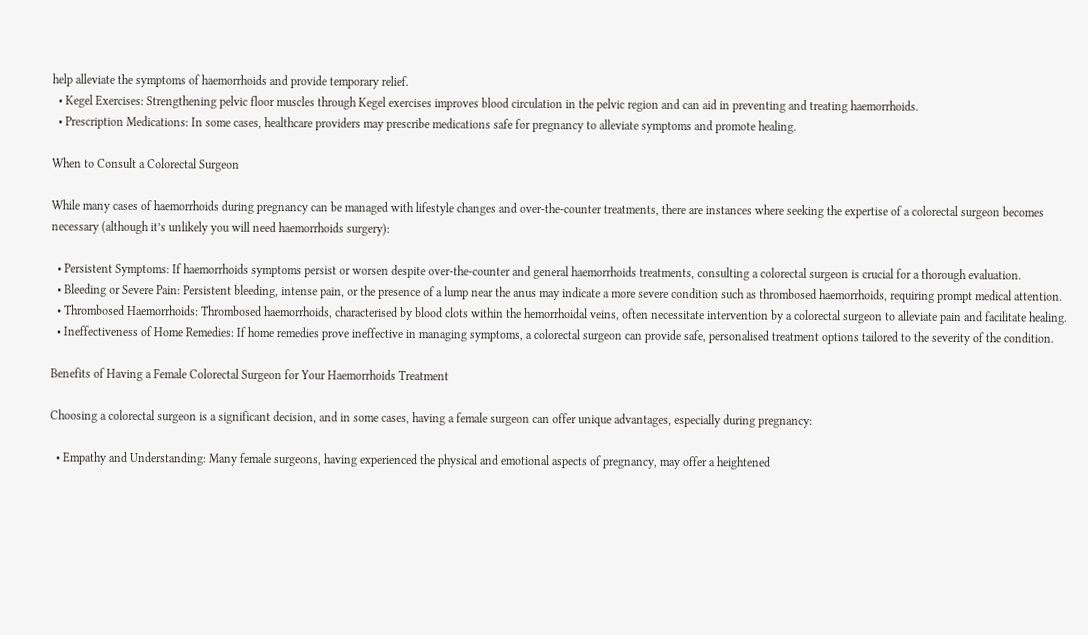help alleviate the symptoms of haemorrhoids and provide temporary relief.
  • Kegel Exercises: Strengthening pelvic floor muscles through Kegel exercises improves blood circulation in the pelvic region and can aid in preventing and treating haemorrhoids.
  • Prescription Medications: In some cases, healthcare providers may prescribe medications safe for pregnancy to alleviate symptoms and promote healing.

When to Consult a Colorectal Surgeon

While many cases of haemorrhoids during pregnancy can be managed with lifestyle changes and over-the-counter treatments, there are instances where seeking the expertise of a colorectal surgeon becomes necessary (although it’s unlikely you will need haemorrhoids surgery):

  • Persistent Symptoms: If haemorrhoids symptoms persist or worsen despite over-the-counter and general haemorrhoids treatments, consulting a colorectal surgeon is crucial for a thorough evaluation.
  • Bleeding or Severe Pain: Persistent bleeding, intense pain, or the presence of a lump near the anus may indicate a more severe condition such as thrombosed haemorrhoids, requiring prompt medical attention.
  • Thrombosed Haemorrhoids: Thrombosed haemorrhoids, characterised by blood clots within the hemorrhoidal veins, often necessitate intervention by a colorectal surgeon to alleviate pain and facilitate healing.
  • Ineffectiveness of Home Remedies: If home remedies prove ineffective in managing symptoms, a colorectal surgeon can provide safe, personalised treatment options tailored to the severity of the condition.

Benefits of Having a Female Colorectal Surgeon for Your Haemorrhoids Treatment

Choosing a colorectal surgeon is a significant decision, and in some cases, having a female surgeon can offer unique advantages, especially during pregnancy:

  • Empathy and Understanding: Many female surgeons, having experienced the physical and emotional aspects of pregnancy, may offer a heightened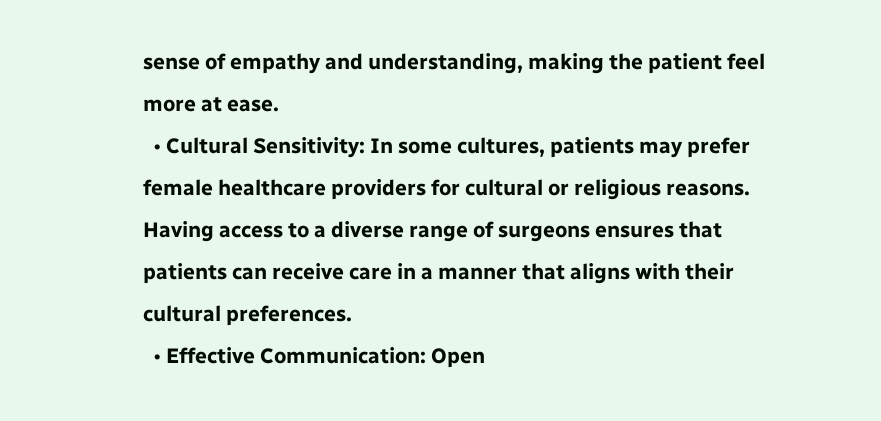sense of empathy and understanding, making the patient feel more at ease.
  • Cultural Sensitivity: In some cultures, patients may prefer female healthcare providers for cultural or religious reasons. Having access to a diverse range of surgeons ensures that patients can receive care in a manner that aligns with their cultural preferences.
  • Effective Communication: Open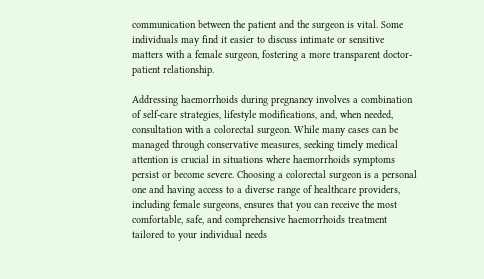communication between the patient and the surgeon is vital. Some individuals may find it easier to discuss intimate or sensitive matters with a female surgeon, fostering a more transparent doctor-patient relationship.

Addressing haemorrhoids during pregnancy involves a combination of self-care strategies, lifestyle modifications, and, when needed, consultation with a colorectal surgeon. While many cases can be managed through conservative measures, seeking timely medical attention is crucial in situations where haemorrhoids symptoms persist or become severe. Choosing a colorectal surgeon is a personal one and having access to a diverse range of healthcare providers, including female surgeons, ensures that you can receive the most comfortable, safe, and comprehensive haemorrhoids treatment tailored to your individual needs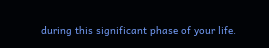during this significant phase of your life.